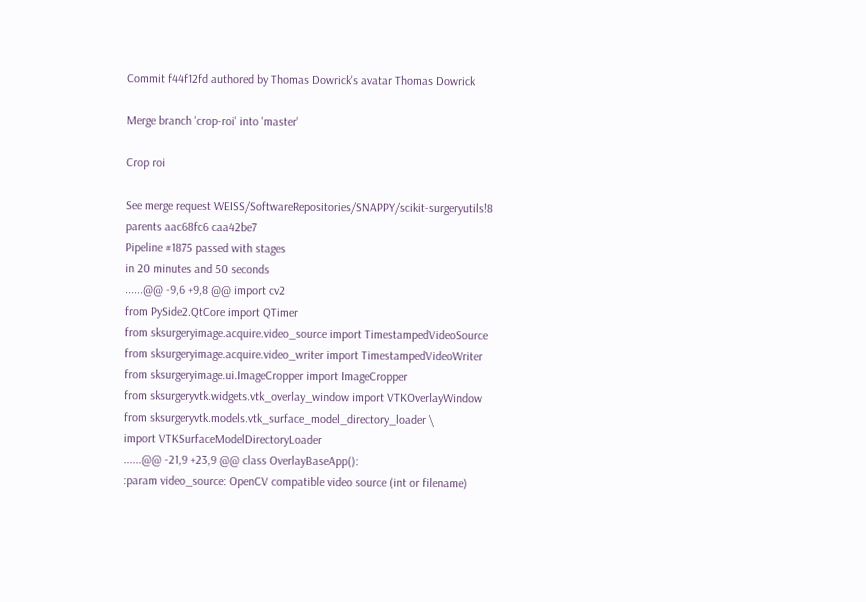Commit f44f12fd authored by Thomas Dowrick's avatar Thomas Dowrick

Merge branch 'crop-roi' into 'master'

Crop roi

See merge request WEISS/SoftwareRepositories/SNAPPY/scikit-surgeryutils!8
parents aac68fc6 caa42be7
Pipeline #1875 passed with stages
in 20 minutes and 50 seconds
......@@ -9,6 +9,8 @@ import cv2
from PySide2.QtCore import QTimer
from sksurgeryimage.acquire.video_source import TimestampedVideoSource
from sksurgeryimage.acquire.video_writer import TimestampedVideoWriter
from sksurgeryimage.ui.ImageCropper import ImageCropper
from sksurgeryvtk.widgets.vtk_overlay_window import VTKOverlayWindow
from sksurgeryvtk.models.vtk_surface_model_directory_loader \
import VTKSurfaceModelDirectoryLoader
......@@ -21,9 +23,9 @@ class OverlayBaseApp():
:param video_source: OpenCV compatible video source (int or filename)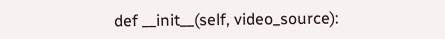def __init__(self, video_source):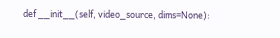def __init__(self, video_source, dims=None):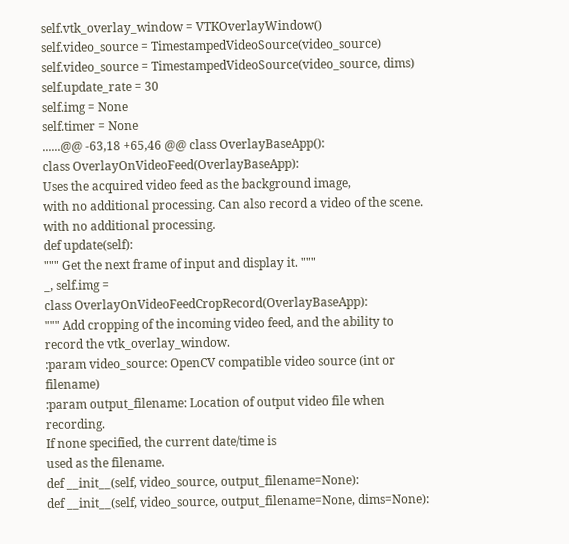self.vtk_overlay_window = VTKOverlayWindow()
self.video_source = TimestampedVideoSource(video_source)
self.video_source = TimestampedVideoSource(video_source, dims)
self.update_rate = 30
self.img = None
self.timer = None
......@@ -63,18 +65,46 @@ class OverlayBaseApp():
class OverlayOnVideoFeed(OverlayBaseApp):
Uses the acquired video feed as the background image,
with no additional processing. Can also record a video of the scene.
with no additional processing.
def update(self):
""" Get the next frame of input and display it. """
_, self.img =
class OverlayOnVideoFeedCropRecord(OverlayBaseApp):
""" Add cropping of the incoming video feed, and the ability to
record the vtk_overlay_window.
:param video_source: OpenCV compatible video source (int or filename)
:param output_filename: Location of output video file when recording.
If none specified, the current date/time is
used as the filename.
def __init__(self, video_source, output_filename=None):
def __init__(self, video_source, output_filename=None, dims=None):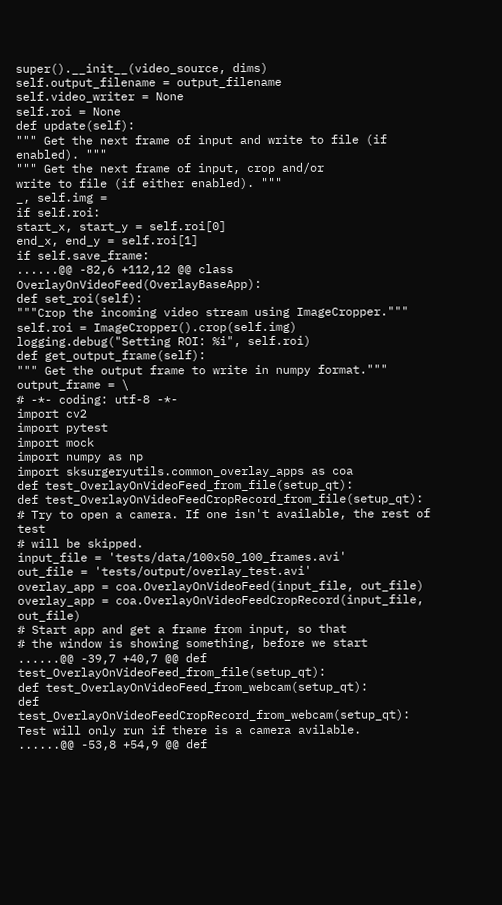super().__init__(video_source, dims)
self.output_filename = output_filename
self.video_writer = None
self.roi = None
def update(self):
""" Get the next frame of input and write to file (if enabled). """
""" Get the next frame of input, crop and/or
write to file (if either enabled). """
_, self.img =
if self.roi:
start_x, start_y = self.roi[0]
end_x, end_y = self.roi[1]
if self.save_frame:
......@@ -82,6 +112,12 @@ class OverlayOnVideoFeed(OverlayBaseApp):
def set_roi(self):
"""Crop the incoming video stream using ImageCropper."""
self.roi = ImageCropper().crop(self.img)
logging.debug("Setting ROI: %i", self.roi)
def get_output_frame(self):
""" Get the output frame to write in numpy format."""
output_frame = \
# -*- coding: utf-8 -*-
import cv2
import pytest
import mock
import numpy as np
import sksurgeryutils.common_overlay_apps as coa
def test_OverlayOnVideoFeed_from_file(setup_qt):
def test_OverlayOnVideoFeedCropRecord_from_file(setup_qt):
# Try to open a camera. If one isn't available, the rest of test
# will be skipped.
input_file = 'tests/data/100x50_100_frames.avi'
out_file = 'tests/output/overlay_test.avi'
overlay_app = coa.OverlayOnVideoFeed(input_file, out_file)
overlay_app = coa.OverlayOnVideoFeedCropRecord(input_file, out_file)
# Start app and get a frame from input, so that
# the window is showing something, before we start
......@@ -39,7 +40,7 @@ def test_OverlayOnVideoFeed_from_file(setup_qt):
def test_OverlayOnVideoFeed_from_webcam(setup_qt):
def test_OverlayOnVideoFeedCropRecord_from_webcam(setup_qt):
Test will only run if there is a camera avilable.
......@@ -53,8 +54,9 @@ def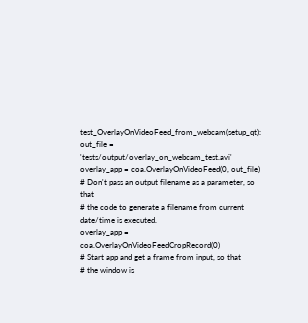test_OverlayOnVideoFeed_from_webcam(setup_qt):
out_file = 'tests/output/overlay_on_webcam_test.avi'
overlay_app = coa.OverlayOnVideoFeed(0, out_file)
# Don't pass an output filename as a parameter, so that
# the code to generate a filename from current date/time is executed.
overlay_app = coa.OverlayOnVideoFeedCropRecord(0)
# Start app and get a frame from input, so that
# the window is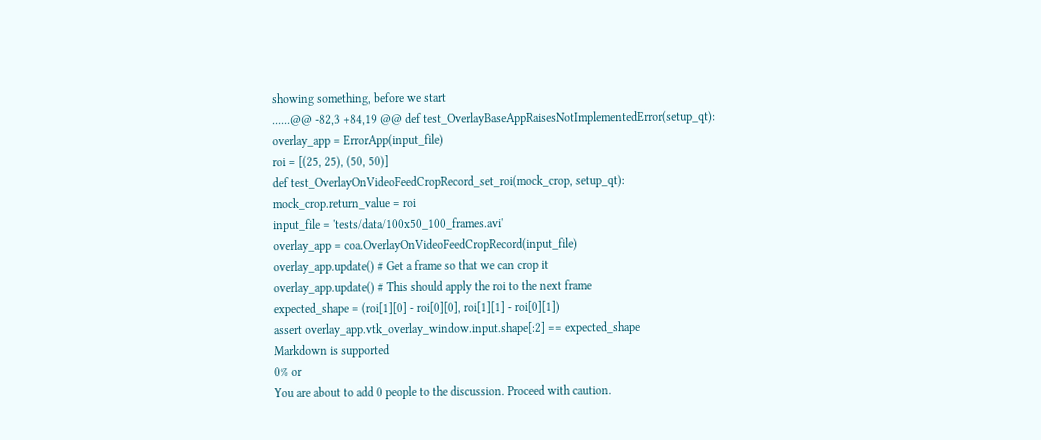showing something, before we start
......@@ -82,3 +84,19 @@ def test_OverlayBaseAppRaisesNotImplementedError(setup_qt):
overlay_app = ErrorApp(input_file)
roi = [(25, 25), (50, 50)]
def test_OverlayOnVideoFeedCropRecord_set_roi(mock_crop, setup_qt):
mock_crop.return_value = roi
input_file = 'tests/data/100x50_100_frames.avi'
overlay_app = coa.OverlayOnVideoFeedCropRecord(input_file)
overlay_app.update() # Get a frame so that we can crop it
overlay_app.update() # This should apply the roi to the next frame
expected_shape = (roi[1][0] - roi[0][0], roi[1][1] - roi[0][1])
assert overlay_app.vtk_overlay_window.input.shape[:2] == expected_shape
Markdown is supported
0% or
You are about to add 0 people to the discussion. Proceed with caution.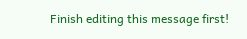Finish editing this message first!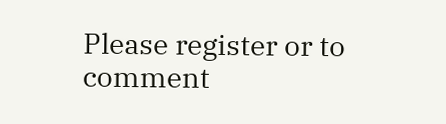Please register or to comment